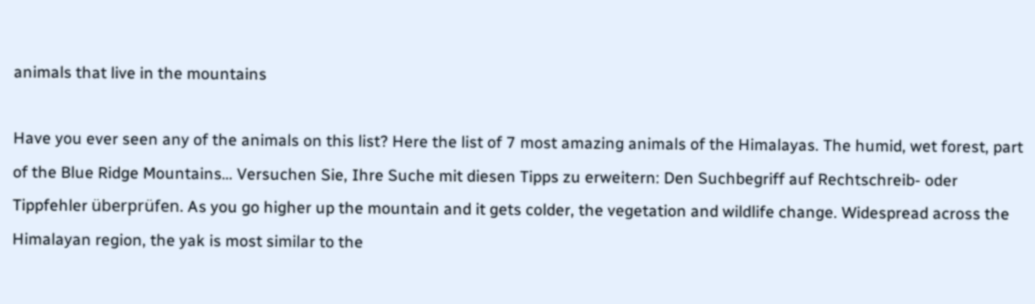animals that live in the mountains

Have you ever seen any of the animals on this list? Here the list of 7 most amazing animals of the Himalayas. The humid, wet forest, part of the Blue Ridge Mountains… Versuchen Sie, Ihre Suche mit diesen Tipps zu erweitern: Den Suchbegriff auf Rechtschreib- oder Tippfehler überprüfen. As you go higher up the mountain and it gets colder, the vegetation and wildlife change. Widespread across the Himalayan region, the yak is most similar to the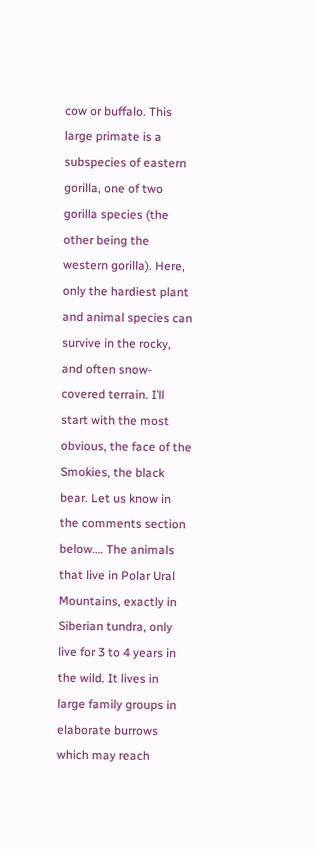cow or buffalo. This large primate is a subspecies of eastern gorilla, one of two gorilla species (the other being the western gorilla). Here, only the hardiest plant and animal species can survive in the rocky, and often snow-covered terrain. I’ll start with the most obvious, the face of the Smokies, the black bear. Let us know in the comments section below…. The animals that live in Polar Ural Mountains, exactly in Siberian tundra, only live for 3 to 4 years in the wild. It lives in large family groups in elaborate burrows which may reach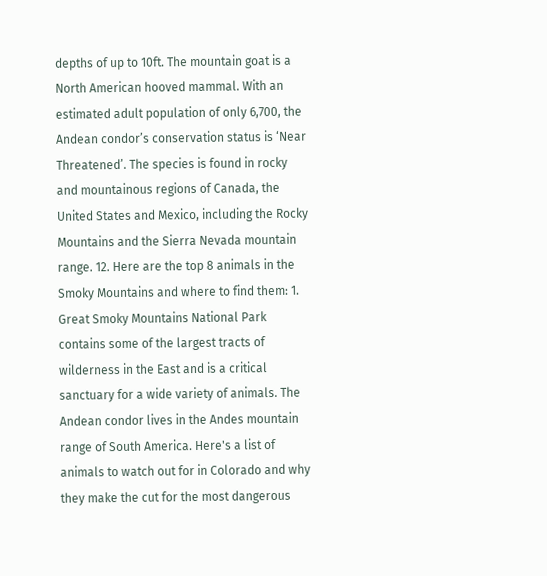depths of up to 10ft. The mountain goat is a North American hooved mammal. With an estimated adult population of only 6,700, the Andean condor’s conservation status is ‘Near Threatened’. The species is found in rocky and mountainous regions of Canada, the United States and Mexico, including the Rocky Mountains and the Sierra Nevada mountain range. 12. Here are the top 8 animals in the Smoky Mountains and where to find them: 1. Great Smoky Mountains National Park contains some of the largest tracts of wilderness in the East and is a critical sanctuary for a wide variety of animals. The Andean condor lives in the Andes mountain range of South America. Here's a list of animals to watch out for in Colorado and why they make the cut for the most dangerous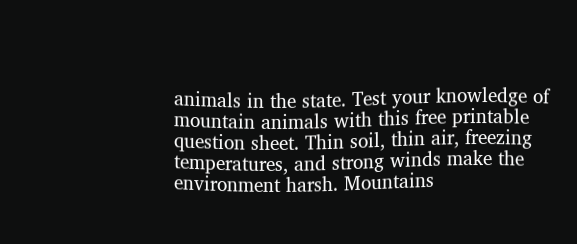animals in the state. Test your knowledge of mountain animals with this free printable question sheet. Thin soil, thin air, freezing temperatures, and strong winds make the environment harsh. Mountains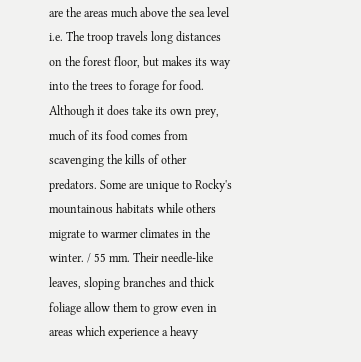are the areas much above the sea level i.e. The troop travels long distances on the forest floor, but makes its way into the trees to forage for food. Although it does take its own prey, much of its food comes from scavenging the kills of other predators. Some are unique to Rocky's mountainous habitats while others migrate to warmer climates in the winter. / 55 mm. Their needle-like leaves, sloping branches and thick foliage allow them to grow even in areas which experience a heavy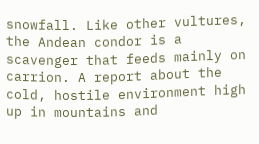snowfall. Like other vultures, the Andean condor is a scavenger that feeds mainly on carrion. A report about the cold, hostile environment high up in mountains and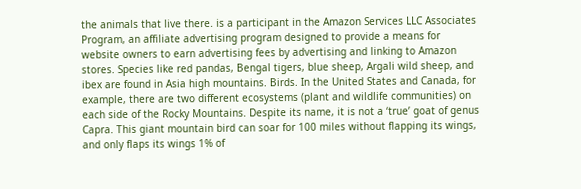the animals that live there. is a participant in the Amazon Services LLC Associates Program, an affiliate advertising program designed to provide a means for website owners to earn advertising fees by advertising and linking to Amazon stores. Species like red pandas, Bengal tigers, blue sheep, Argali wild sheep, and ibex are found in Asia high mountains. Birds. In the United States and Canada, for example, there are two different ecosystems (plant and wildlife communities) on each side of the Rocky Mountains. Despite its name, it is not a ‘true’ goat of genus Capra. This giant mountain bird can soar for 100 miles without flapping its wings, and only flaps its wings 1% of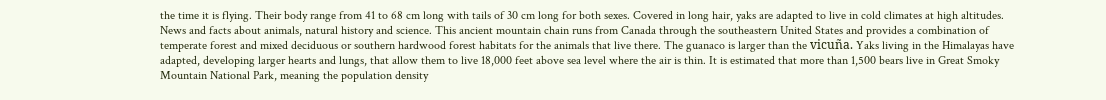the time it is flying. Their body range from 41 to 68 cm long with tails of 30 cm long for both sexes. Covered in long hair, yaks are adapted to live in cold climates at high altitudes. News and facts about animals, natural history and science. This ancient mountain chain runs from Canada through the southeastern United States and provides a combination of temperate forest and mixed deciduous or southern hardwood forest habitats for the animals that live there. The guanaco is larger than the vicuña. Yaks living in the Himalayas have adapted, developing larger hearts and lungs, that allow them to live 18,000 feet above sea level where the air is thin. It is estimated that more than 1,500 bears live in Great Smoky Mountain National Park, meaning the population density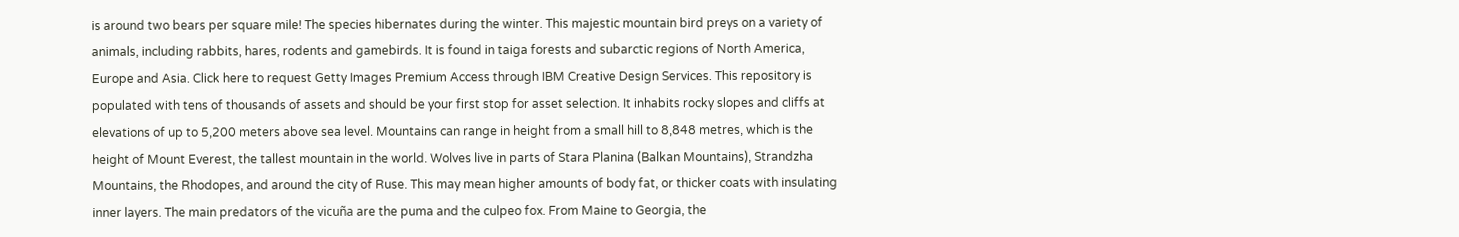is around two bears per square mile! The species hibernates during the winter. This majestic mountain bird preys on a variety of animals, including rabbits, hares, rodents and gamebirds. It is found in taiga forests and subarctic regions of North America, Europe and Asia. Click here to request Getty Images Premium Access through IBM Creative Design Services. This repository is populated with tens of thousands of assets and should be your first stop for asset selection. It inhabits rocky slopes and cliffs at elevations of up to 5,200 meters above sea level. Mountains can range in height from a small hill to 8,848 metres, which is the height of Mount Everest, the tallest mountain in the world. Wolves live in parts of Stara Planina (Balkan Mountains), Strandzha Mountains, the Rhodopes, and around the city of Ruse. This may mean higher amounts of body fat, or thicker coats with insulating inner layers. The main predators of the vicuña are the puma and the culpeo fox. From Maine to Georgia, the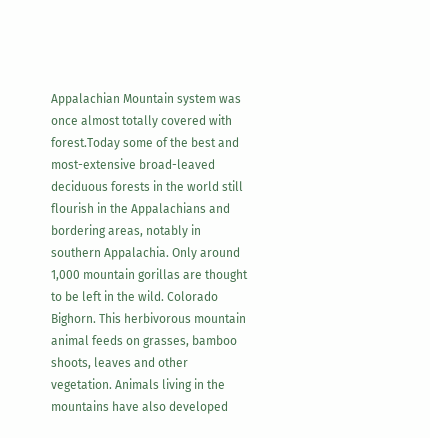Appalachian Mountain system was once almost totally covered with forest.Today some of the best and most-extensive broad-leaved deciduous forests in the world still flourish in the Appalachians and bordering areas, notably in southern Appalachia. Only around 1,000 mountain gorillas are thought to be left in the wild. Colorado Bighorn. This herbivorous mountain animal feeds on grasses, bamboo shoots, leaves and other vegetation. Animals living in the mountains have also developed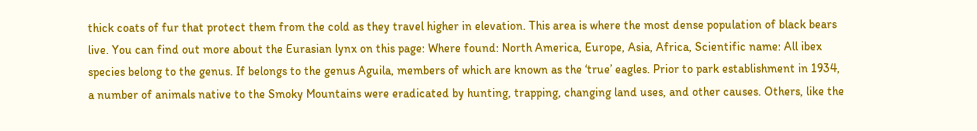thick coats of fur that protect them from the cold as they travel higher in elevation. This area is where the most dense population of black bears live. You can find out more about the Eurasian lynx on this page: Where found: North America, Europe, Asia, Africa, Scientific name: All ibex species belong to the genus. If belongs to the genus Aguila, members of which are known as the ‘true’ eagles. Prior to park establishment in 1934, a number of animals native to the Smoky Mountains were eradicated by hunting, trapping, changing land uses, and other causes. Others, like the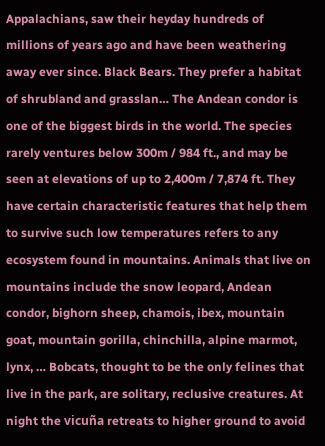Appalachians, saw their heyday hundreds of millions of years ago and have been weathering away ever since. Black Bears. They prefer a habitat of shrubland and grasslan… The Andean condor is one of the biggest birds in the world. The species rarely ventures below 300m / 984 ft., and may be seen at elevations of up to 2,400m / 7,874 ft. They have certain characteristic features that help them to survive such low temperatures refers to any ecosystem found in mountains. Animals that live on mountains include the snow leopard, Andean condor, bighorn sheep, chamois, ibex, mountain goat, mountain gorilla, chinchilla, alpine marmot, lynx, … Bobcats, thought to be the only felines that live in the park, are solitary, reclusive creatures. At night the vicuña retreats to higher ground to avoid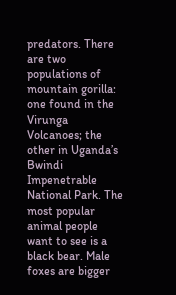predators. There are two populations of mountain gorilla: one found in the Virunga Volcanoes; the other in Uganda’s Bwindi Impenetrable National Park. The most popular animal people want to see is a black bear. Male foxes are bigger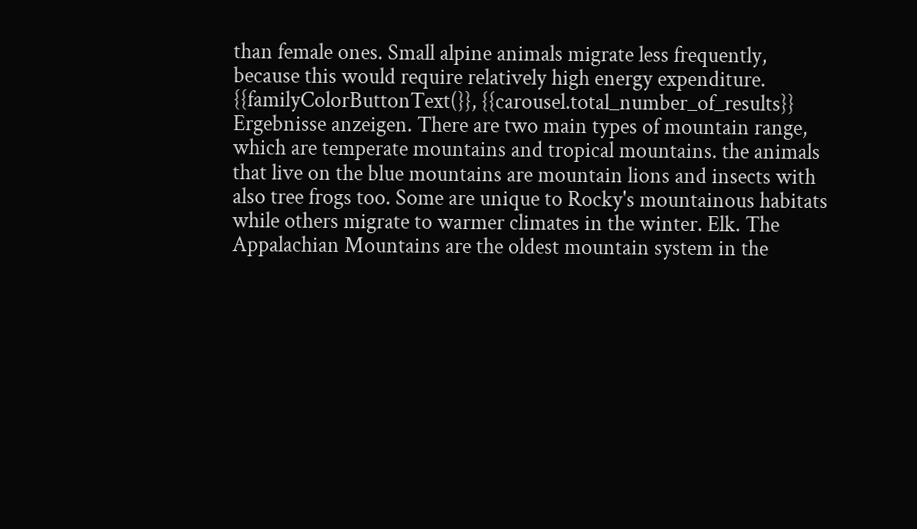than female ones. Small alpine animals migrate less frequently, because this would require relatively high energy expenditure. {{familyColorButtonText(}}, {{carousel.total_number_of_results}} Ergebnisse anzeigen. There are two main types of mountain range, which are temperate mountains and tropical mountains. the animals that live on the blue mountains are mountain lions and insects with also tree frogs too. Some are unique to Rocky's mountainous habitats while others migrate to warmer climates in the winter. Elk. The Appalachian Mountains are the oldest mountain system in the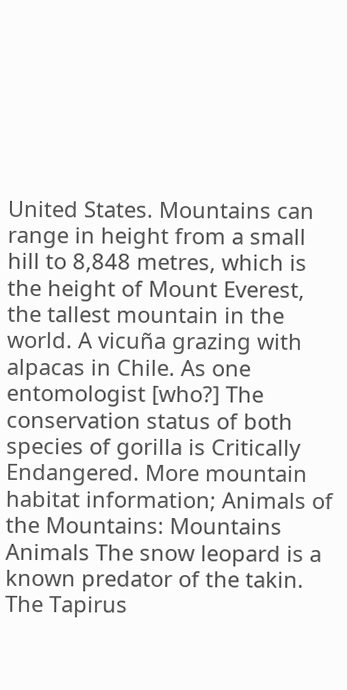United States. Mountains can range in height from a small hill to 8,848 metres, which is the height of Mount Everest, the tallest mountain in the world. A vicuña grazing with alpacas in Chile. As one entomologist [who?] The conservation status of both species of gorilla is Critically Endangered. More mountain habitat information; Animals of the Mountains: Mountains Animals The snow leopard is a known predator of the takin. The Tapirus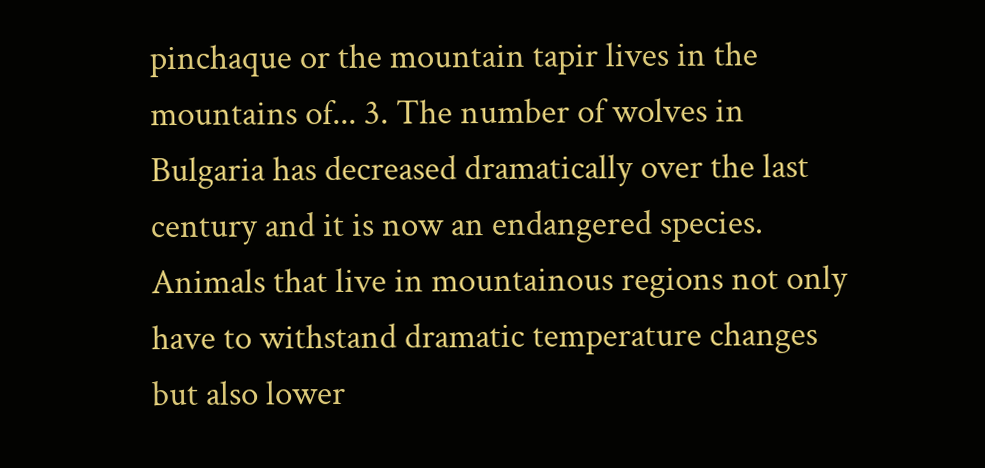pinchaque or the mountain tapir lives in the mountains of... 3. The number of wolves in Bulgaria has decreased dramatically over the last century and it is now an endangered species. Animals that live in mountainous regions not only have to withstand dramatic temperature changes but also lower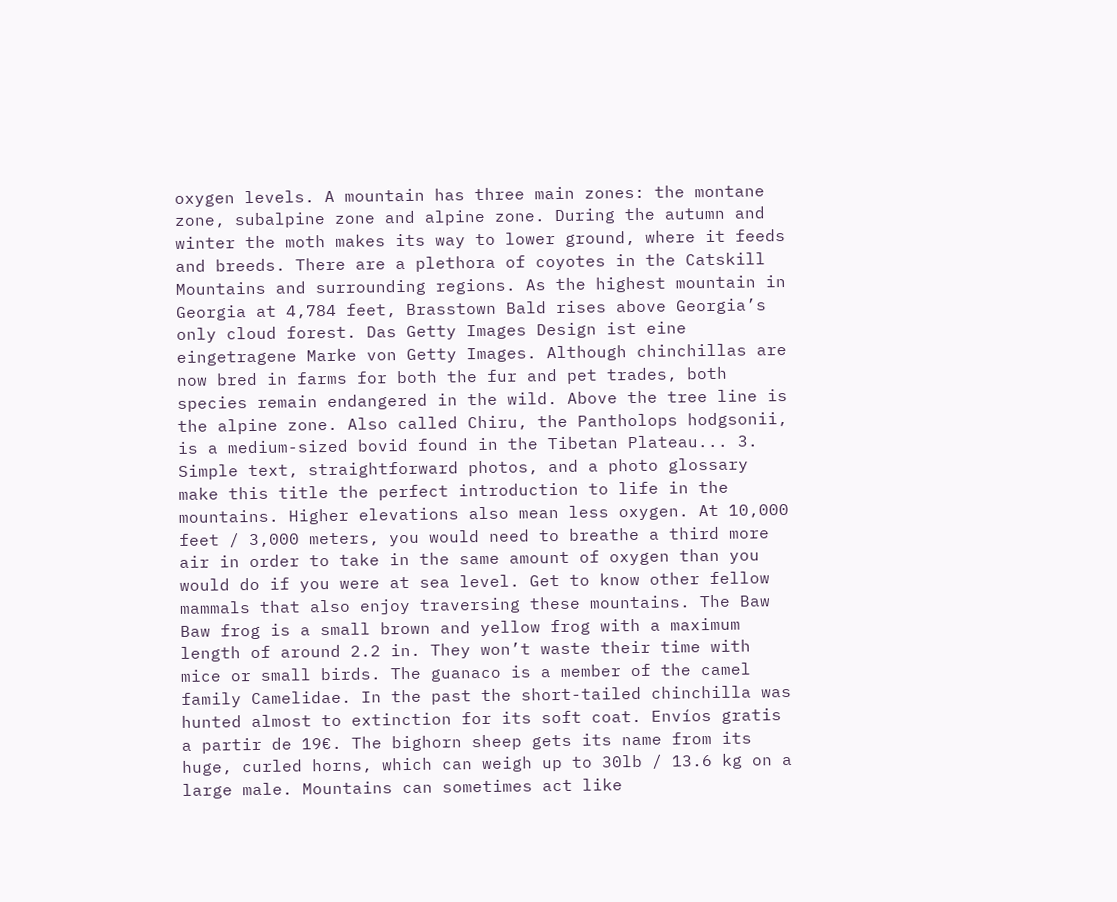oxygen levels. A mountain has three main zones: the montane zone, subalpine zone and alpine zone. During the autumn and winter the moth makes its way to lower ground, where it feeds and breeds. There are a plethora of coyotes in the Catskill Mountains and surrounding regions. As the highest mountain in Georgia at 4,784 feet, Brasstown Bald rises above Georgia’s only cloud forest. Das Getty Images Design ist eine eingetragene Marke von Getty Images. Although chinchillas are now bred in farms for both the fur and pet trades, both species remain endangered in the wild. Above the tree line is the alpine zone. Also called Chiru, the Pantholops hodgsonii, is a medium-sized bovid found in the Tibetan Plateau... 3. Simple text, straightforward photos, and a photo glossary make this title the perfect introduction to life in the mountains. Higher elevations also mean less oxygen. At 10,000 feet / 3,000 meters, you would need to breathe a third more air in order to take in the same amount of oxygen than you would do if you were at sea level. Get to know other fellow mammals that also enjoy traversing these mountains. The Baw Baw frog is a small brown and yellow frog with a maximum length of around 2.2 in. They won’t waste their time with mice or small birds. The guanaco is a member of the camel family Camelidae. In the past the short-tailed chinchilla was hunted almost to extinction for its soft coat. Envíos gratis a partir de 19€. The bighorn sheep gets its name from its huge, curled horns, which can weigh up to 30lb / 13.6 kg on a large male. Mountains can sometimes act like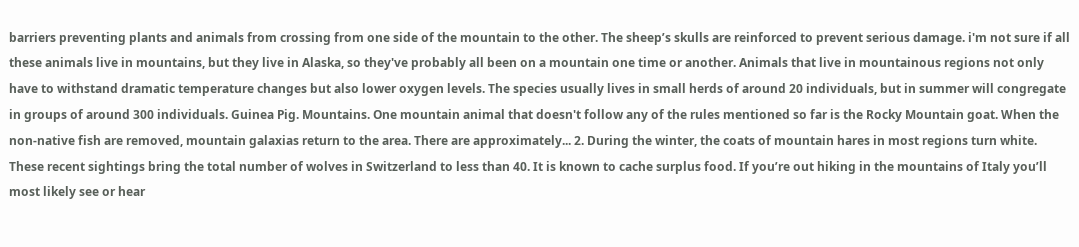barriers preventing plants and animals from crossing from one side of the mountain to the other. The sheep’s skulls are reinforced to prevent serious damage. i'm not sure if all these animals live in mountains, but they live in Alaska, so they've probably all been on a mountain one time or another. Animals that live in mountainous regions not only have to withstand dramatic temperature changes but also lower oxygen levels. The species usually lives in small herds of around 20 individuals, but in summer will congregate in groups of around 300 individuals. Guinea Pig. Mountains. One mountain animal that doesn't follow any of the rules mentioned so far is the Rocky Mountain goat. When the non-native fish are removed, mountain galaxias return to the area. There are approximately... 2. During the winter, the coats of mountain hares in most regions turn white. These recent sightings bring the total number of wolves in Switzerland to less than 40. It is known to cache surplus food. If you’re out hiking in the mountains of Italy you’ll most likely see or hear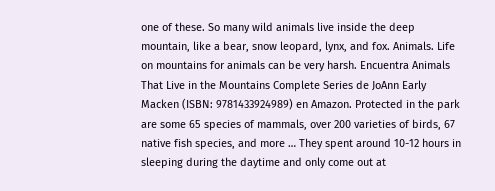one of these. So many wild animals live inside the deep mountain, like a bear, snow leopard, lynx, and fox. Animals. Life on mountains for animals can be very harsh. Encuentra Animals That Live in the Mountains Complete Series de JoAnn Early Macken (ISBN: 9781433924989) en Amazon. Protected in the park are some 65 species of mammals, over 200 varieties of birds, 67 native fish species, and more … They spent around 10-12 hours in sleeping during the daytime and only come out at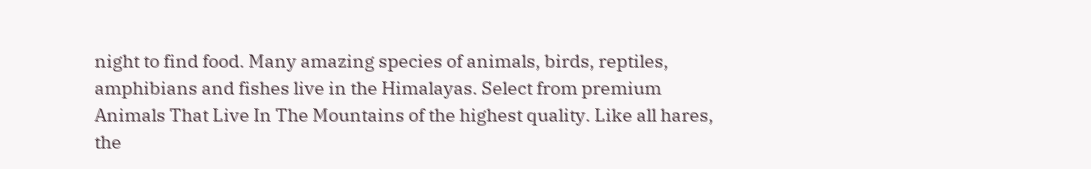night to find food. Many amazing species of animals, birds, reptiles, amphibians and fishes live in the Himalayas. Select from premium Animals That Live In The Mountains of the highest quality. Like all hares, the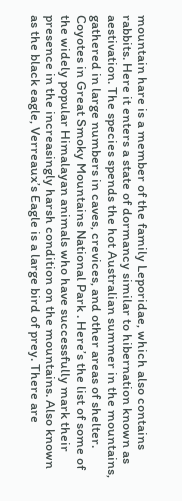mountain hare is a member of the family Leporidae, which also contains rabbits. Here it enters a state of dormancy similar to hibernation known as aestivation. The species spends the hot Australian summer in the mountains, gathered in large numbers in caves, crevices, and other areas of shelter. Coyotes in Great Smoky Mountains National Park . Here’s the list of some of the widely popular Himalayan animals who have successfully mark their presence in the increasingly harsh condition on the mountains. Also known as the black eagle, Verreaux’s Eagle is a large bird of prey. There are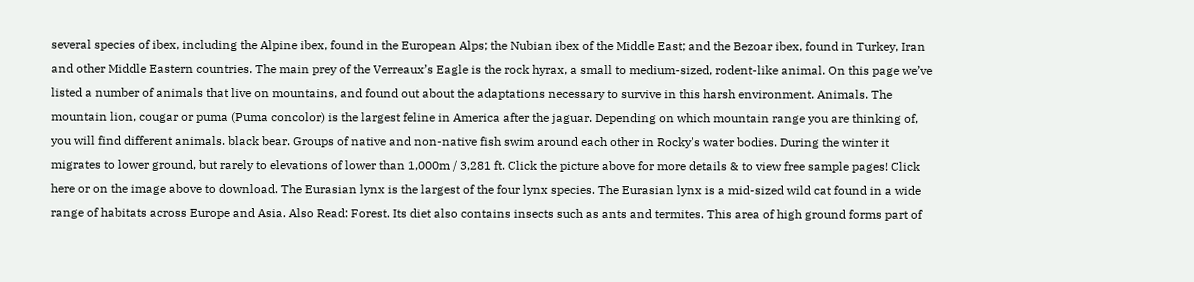several species of ibex, including the Alpine ibex, found in the European Alps; the Nubian ibex of the Middle East; and the Bezoar ibex, found in Turkey, Iran and other Middle Eastern countries. The main prey of the Verreaux’s Eagle is the rock hyrax, a small to medium-sized, rodent-like animal. On this page we’ve listed a number of animals that live on mountains, and found out about the adaptations necessary to survive in this harsh environment. Animals. The mountain lion, cougar or puma (Puma concolor) is the largest feline in America after the jaguar. Depending on which mountain range you are thinking of, you will find different animals. black bear. Groups of native and non-native fish swim around each other in Rocky's water bodies. During the winter it migrates to lower ground, but rarely to elevations of lower than 1,000m / 3,281 ft. Click the picture above for more details & to view free sample pages! Click here or on the image above to download. The Eurasian lynx is the largest of the four lynx species. The Eurasian lynx is a mid-sized wild cat found in a wide range of habitats across Europe and Asia. Also Read: Forest. Its diet also contains insects such as ants and termites. This area of high ground forms part of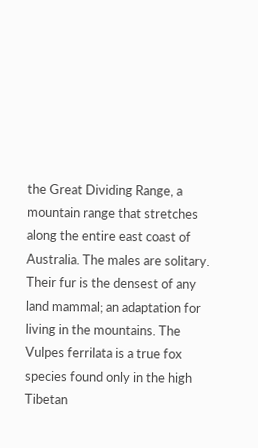the Great Dividing Range, a mountain range that stretches along the entire east coast of Australia. The males are solitary. Their fur is the densest of any land mammal; an adaptation for living in the mountains. The Vulpes ferrilata is a true fox species found only in the high Tibetan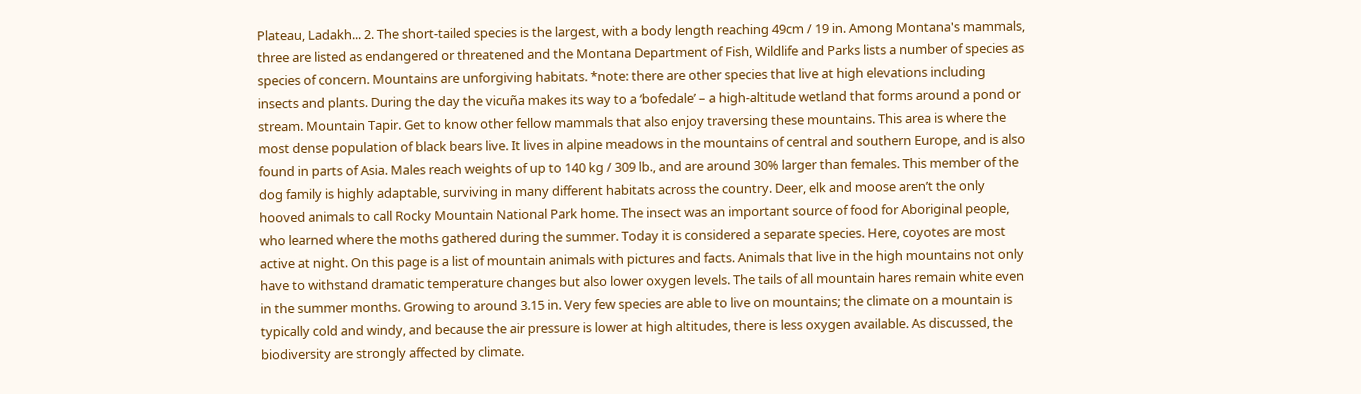Plateau, Ladakh... 2. The short-tailed species is the largest, with a body length reaching 49cm / 19 in. Among Montana's mammals, three are listed as endangered or threatened and the Montana Department of Fish, Wildlife and Parks lists a number of species as species of concern. Mountains are unforgiving habitats. *note: there are other species that live at high elevations including insects and plants. During the day the vicuña makes its way to a ‘bofedale’ – a high-altitude wetland that forms around a pond or stream. Mountain Tapir. Get to know other fellow mammals that also enjoy traversing these mountains. This area is where the most dense population of black bears live. It lives in alpine meadows in the mountains of central and southern Europe, and is also found in parts of Asia. Males reach weights of up to 140 kg / 309 lb., and are around 30% larger than females. This member of the dog family is highly adaptable, surviving in many different habitats across the country. Deer, elk and moose aren’t the only hooved animals to call Rocky Mountain National Park home. The insect was an important source of food for Aboriginal people, who learned where the moths gathered during the summer. Today it is considered a separate species. Here, coyotes are most active at night. On this page is a list of mountain animals with pictures and facts. Animals that live in the high mountains not only have to withstand dramatic temperature changes but also lower oxygen levels. The tails of all mountain hares remain white even in the summer months. Growing to around 3.15 in. Very few species are able to live on mountains; the climate on a mountain is typically cold and windy, and because the air pressure is lower at high altitudes, there is less oxygen available. As discussed, the biodiversity are strongly affected by climate.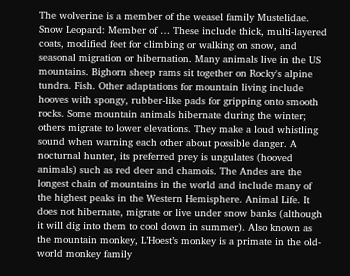The wolverine is a member of the weasel family Mustelidae. Snow Leopard: Member of … These include thick, multi-layered coats, modified feet for climbing or walking on snow, and seasonal migration or hibernation. Many animals live in the US mountains. Bighorn sheep rams sit together on Rocky's alpine tundra. Fish. Other adaptations for mountain living include hooves with spongy, rubber-like pads for gripping onto smooth rocks. Some mountain animals hibernate during the winter; others migrate to lower elevations. They make a loud whistling sound when warning each other about possible danger. A nocturnal hunter, its preferred prey is ungulates (hooved animals) such as red deer and chamois. The Andes are the longest chain of mountains in the world and include many of the highest peaks in the Western Hemisphere. Animal Life. It does not hibernate, migrate or live under snow banks (although it will dig into them to cool down in summer). Also known as the mountain monkey, L’Hoest’s monkey is a primate in the old-world monkey family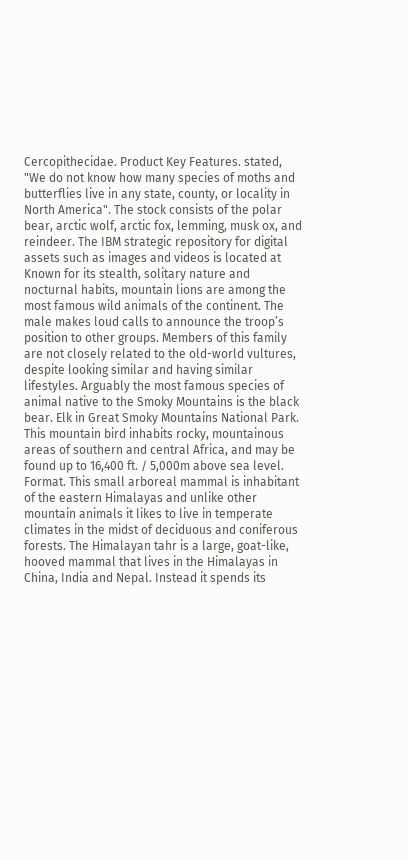Cercopithecidae. Product Key Features. stated, "We do not know how many species of moths and butterflies live in any state, county, or locality in North America". The stock consists of the polar bear, arctic wolf, arctic fox, lemming, musk ox, and reindeer. The IBM strategic repository for digital assets such as images and videos is located at Known for its stealth, solitary nature and nocturnal habits, mountain lions are among the most famous wild animals of the continent. The male makes loud calls to announce the troop’s position to other groups. Members of this family are not closely related to the old-world vultures, despite looking similar and having similar lifestyles. Arguably the most famous species of animal native to the Smoky Mountains is the black bear. Elk in Great Smoky Mountains National Park. This mountain bird inhabits rocky, mountainous areas of southern and central Africa, and may be found up to 16,400 ft. / 5,000m above sea level. Format. This small arboreal mammal is inhabitant of the eastern Himalayas and unlike other mountain animals it likes to live in temperate climates in the midst of deciduous and coniferous forests. The Himalayan tahr is a large, goat-like, hooved mammal that lives in the Himalayas in China, India and Nepal. Instead it spends its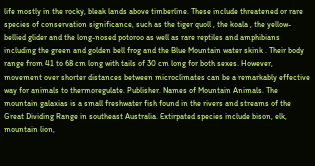life mostly in the rocky, bleak lands above timberline. These include threatened or rare species of conservation significance, such as the tiger quoll , the koala , the yellow-bellied glider and the long-nosed potoroo as well as rare reptiles and amphibians including the green and golden bell frog and the Blue Mountain water skink . Their body range from 41 to 68 cm long with tails of 30 cm long for both sexes. However, movement over shorter distances between microclimates can be a remarkably effective way for animals to thermoregulate. Publisher. Names of Mountain Animals. The mountain galaxias is a small freshwater fish found in the rivers and streams of the Great Dividing Range in southeast Australia. Extirpated species include bison, elk, mountain lion,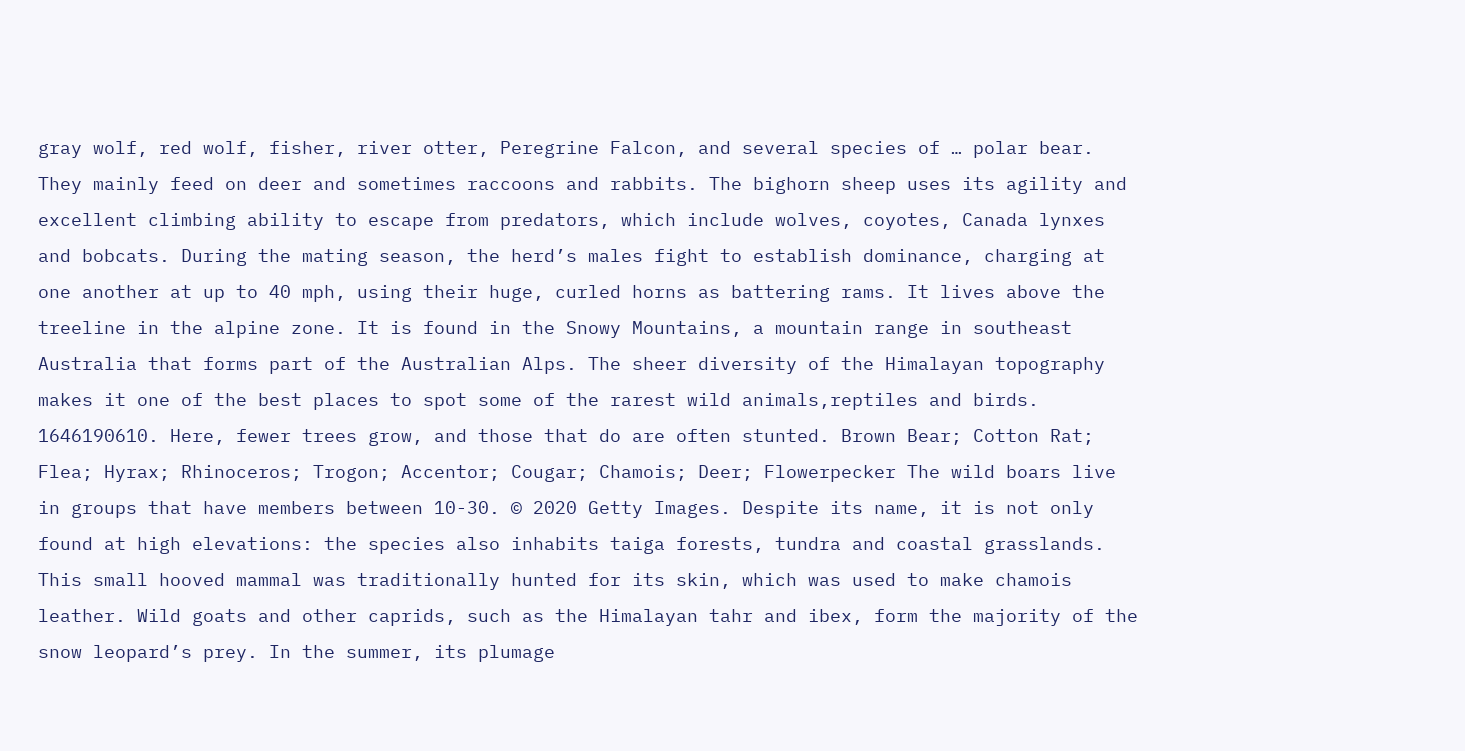gray wolf, red wolf, fisher, river otter, Peregrine Falcon, and several species of … polar bear. They mainly feed on deer and sometimes raccoons and rabbits. The bighorn sheep uses its agility and excellent climbing ability to escape from predators, which include wolves, coyotes, Canada lynxes and bobcats. During the mating season, the herd’s males fight to establish dominance, charging at one another at up to 40 mph, using their huge, curled horns as battering rams. It lives above the treeline in the alpine zone. It is found in the Snowy Mountains, a mountain range in southeast Australia that forms part of the Australian Alps. The sheer diversity of the Himalayan topography makes it one of the best places to spot some of the rarest wild animals,reptiles and birds. 1646190610. Here, fewer trees grow, and those that do are often stunted. Brown Bear; Cotton Rat; Flea; Hyrax; Rhinoceros; Trogon; Accentor; Cougar; Chamois; Deer; Flowerpecker The wild boars live in groups that have members between 10-30. © 2020 Getty Images. Despite its name, it is not only found at high elevations: the species also inhabits taiga forests, tundra and coastal grasslands. This small hooved mammal was traditionally hunted for its skin, which was used to make chamois leather. Wild goats and other caprids, such as the Himalayan tahr and ibex, form the majority of the snow leopard’s prey. In the summer, its plumage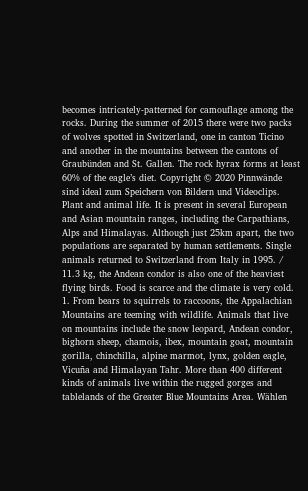becomes intricately-patterned for camouflage among the rocks. During the summer of 2015 there were two packs of wolves spotted in Switzerland, one in canton Ticino and another in the mountains between the cantons of Graubünden and St. Gallen. The rock hyrax forms at least 60% of the eagle’s diet. Copyright © 2020 Pinnwände sind ideal zum Speichern von Bildern und Videoclips. Plant and animal life. It is present in several European and Asian mountain ranges, including the Carpathians, Alps and Himalayas. Although just 25km apart, the two populations are separated by human settlements. Single animals returned to Switzerland from Italy in 1995. / 11.3 kg, the Andean condor is also one of the heaviest flying birds. Food is scarce and the climate is very cold. 1. From bears to squirrels to raccoons, the Appalachian Mountains are teeming with wildlife. Animals that live on mountains include the snow leopard, Andean condor, bighorn sheep, chamois, ibex, mountain goat, mountain gorilla, chinchilla, alpine marmot, lynx, golden eagle, Vicuña and Himalayan Tahr. More than 400 different kinds of animals live within the rugged gorges and tablelands of the Greater Blue Mountains Area. Wählen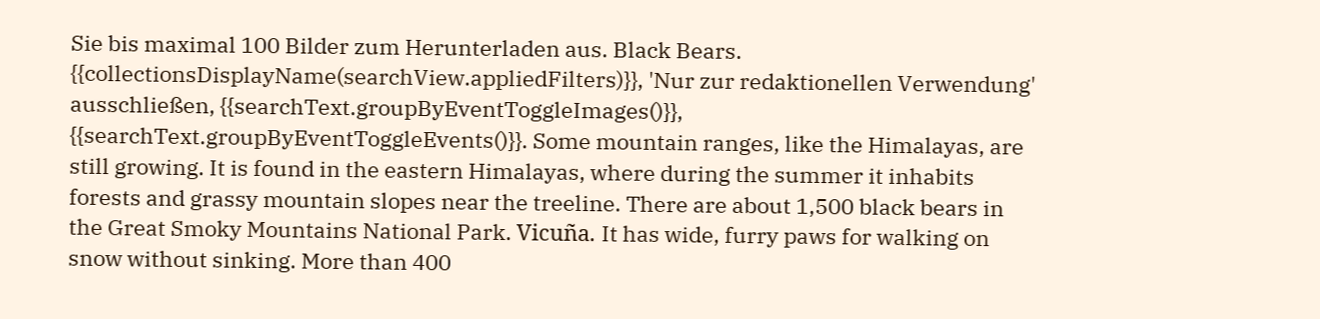Sie bis maximal 100 Bilder zum Herunterladen aus. Black Bears. {{collectionsDisplayName(searchView.appliedFilters)}}, 'Nur zur redaktionellen Verwendung' ausschließen, {{searchText.groupByEventToggleImages()}}, {{searchText.groupByEventToggleEvents()}}. Some mountain ranges, like the Himalayas, are still growing. It is found in the eastern Himalayas, where during the summer it inhabits forests and grassy mountain slopes near the treeline. There are about 1,500 black bears in the Great Smoky Mountains National Park. Vicuña. It has wide, furry paws for walking on snow without sinking. More than 400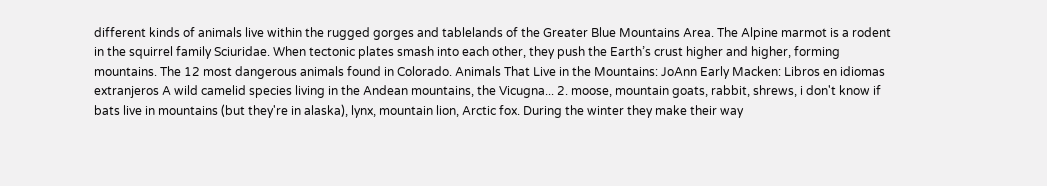different kinds of animals live within the rugged gorges and tablelands of the Greater Blue Mountains Area. The Alpine marmot is a rodent in the squirrel family Sciuridae. When tectonic plates smash into each other, they push the Earth’s crust higher and higher, forming mountains. The 12 most dangerous animals found in Colorado. Animals That Live in the Mountains: JoAnn Early Macken: Libros en idiomas extranjeros A wild camelid species living in the Andean mountains, the Vicugna... 2. moose, mountain goats, rabbit, shrews, i don't know if bats live in mountains (but they're in alaska), lynx, mountain lion, Arctic fox. During the winter they make their way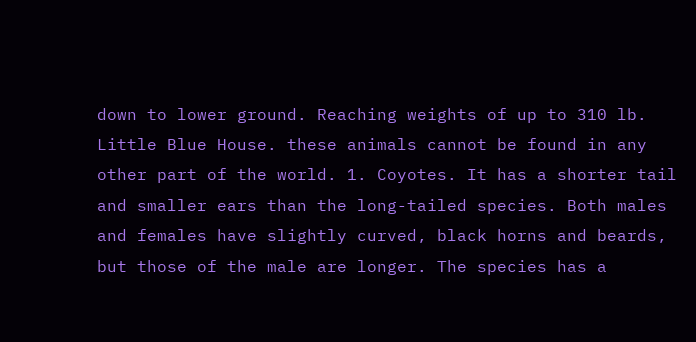down to lower ground. Reaching weights of up to 310 lb. Little Blue House. these animals cannot be found in any other part of the world. 1. Coyotes. It has a shorter tail and smaller ears than the long-tailed species. Both males and females have slightly curved, black horns and beards, but those of the male are longer. The species has a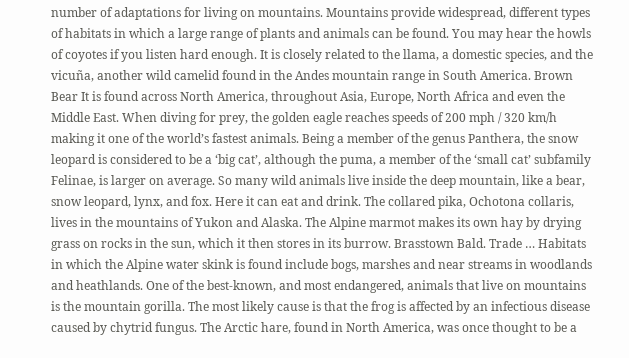number of adaptations for living on mountains. Mountains provide widespread, different types of habitats in which a large range of plants and animals can be found. You may hear the howls of coyotes if you listen hard enough. It is closely related to the llama, a domestic species, and the vicuña, another wild camelid found in the Andes mountain range in South America. Brown Bear It is found across North America, throughout Asia, Europe, North Africa and even the Middle East. When diving for prey, the golden eagle reaches speeds of 200 mph / 320 km/h making it one of the world’s fastest animals. Being a member of the genus Panthera, the snow leopard is considered to be a ‘big cat’, although the puma, a member of the ‘small cat’ subfamily Felinae, is larger on average. So many wild animals live inside the deep mountain, like a bear, snow leopard, lynx, and fox. Here it can eat and drink. The collared pika, Ochotona collaris, lives in the mountains of Yukon and Alaska. The Alpine marmot makes its own hay by drying grass on rocks in the sun, which it then stores in its burrow. Brasstown Bald. Trade … Habitats in which the Alpine water skink is found include bogs, marshes and near streams in woodlands and heathlands. One of the best-known, and most endangered, animals that live on mountains is the mountain gorilla. The most likely cause is that the frog is affected by an infectious disease caused by chytrid fungus. The Arctic hare, found in North America, was once thought to be a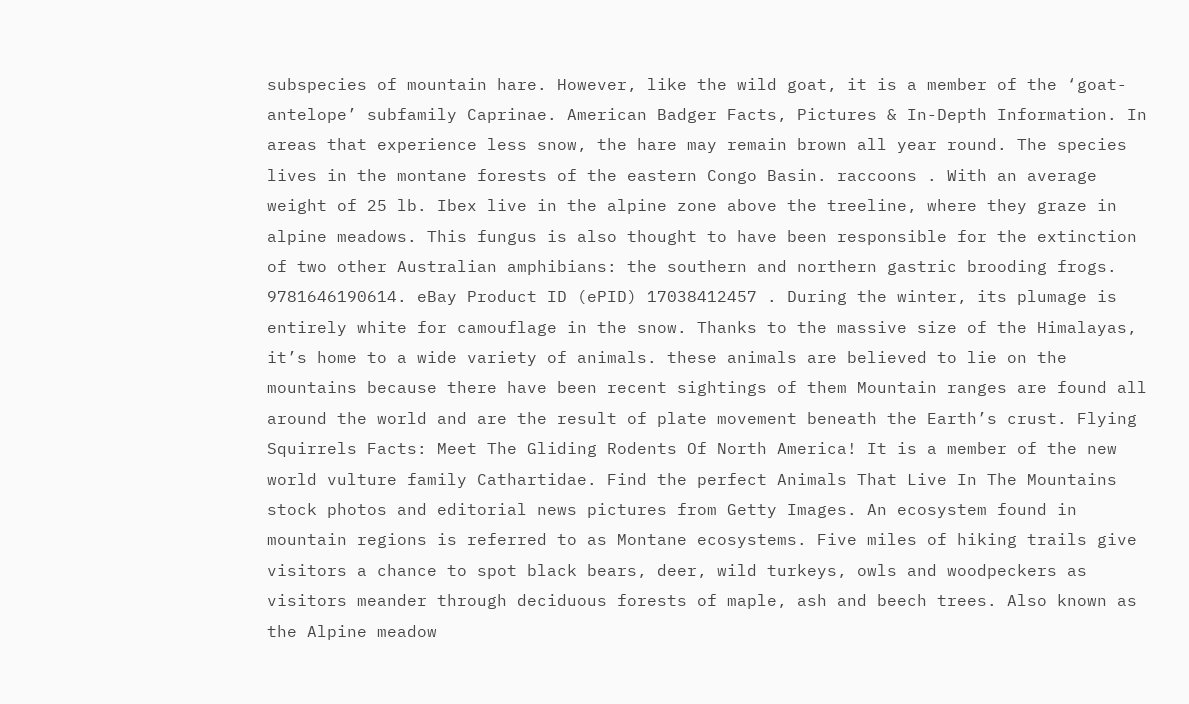subspecies of mountain hare. However, like the wild goat, it is a member of the ‘goat-antelope’ subfamily Caprinae. American Badger Facts, Pictures & In-Depth Information. In areas that experience less snow, the hare may remain brown all year round. The species lives in the montane forests of the eastern Congo Basin. raccoons . With an average weight of 25 lb. Ibex live in the alpine zone above the treeline, where they graze in alpine meadows. This fungus is also thought to have been responsible for the extinction of two other Australian amphibians: the southern and northern gastric brooding frogs. 9781646190614. eBay Product ID (ePID) 17038412457 . During the winter, its plumage is entirely white for camouflage in the snow. Thanks to the massive size of the Himalayas, it’s home to a wide variety of animals. these animals are believed to lie on the mountains because there have been recent sightings of them Mountain ranges are found all around the world and are the result of plate movement beneath the Earth’s crust. Flying Squirrels Facts: Meet The Gliding Rodents Of North America! It is a member of the new world vulture family Cathartidae. Find the perfect Animals That Live In The Mountains stock photos and editorial news pictures from Getty Images. An ecosystem found in mountain regions is referred to as Montane ecosystems. Five miles of hiking trails give visitors a chance to spot black bears, deer, wild turkeys, owls and woodpeckers as visitors meander through deciduous forests of maple, ash and beech trees. Also known as the Alpine meadow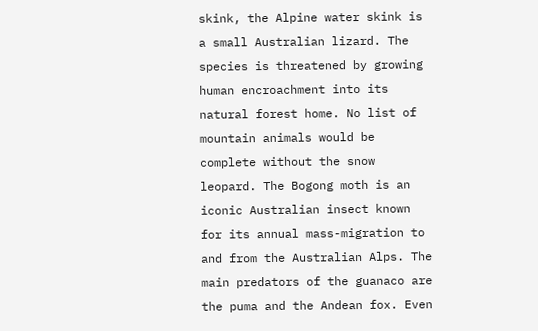skink, the Alpine water skink is a small Australian lizard. The species is threatened by growing human encroachment into its natural forest home. No list of mountain animals would be complete without the snow leopard. The Bogong moth is an iconic Australian insect known for its annual mass-migration to and from the Australian Alps. The main predators of the guanaco are the puma and the Andean fox. Even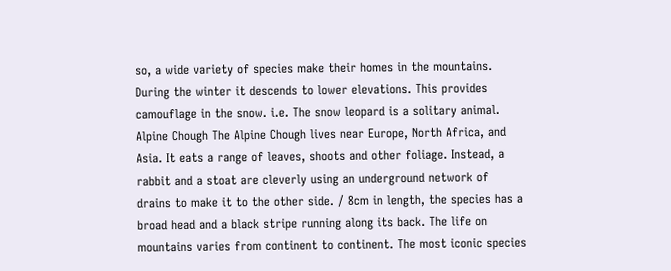so, a wide variety of species make their homes in the mountains. During the winter it descends to lower elevations. This provides camouflage in the snow. i.e. The snow leopard is a solitary animal. Alpine Chough The Alpine Chough lives near Europe, North Africa, and Asia. It eats a range of leaves, shoots and other foliage. Instead, a rabbit and a stoat are cleverly using an underground network of drains to make it to the other side. / 8cm in length, the species has a broad head and a black stripe running along its back. The life on mountains varies from continent to continent. The most iconic species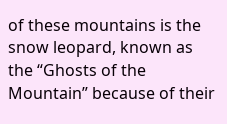of these mountains is the snow leopard, known as the “Ghosts of the Mountain” because of their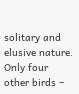solitary and elusive nature. Only four other birds –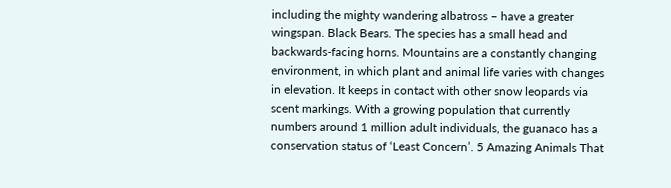including the mighty wandering albatross – have a greater wingspan. Black Bears. The species has a small head and backwards-facing horns. Mountains are a constantly changing environment, in which plant and animal life varies with changes in elevation. It keeps in contact with other snow leopards via scent markings. With a growing population that currently numbers around 1 million adult individuals, the guanaco has a conservation status of ‘Least Concern’. 5 Amazing Animals That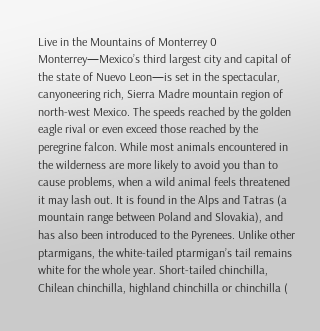Live in the Mountains of Monterrey 0 Monterrey—Mexico’s third largest city and capital of the state of Nuevo Leon—is set in the spectacular, canyoneering rich, Sierra Madre mountain region of north-west Mexico. The speeds reached by the golden eagle rival or even exceed those reached by the peregrine falcon. While most animals encountered in the wilderness are more likely to avoid you than to cause problems, when a wild animal feels threatened it may lash out. It is found in the Alps and Tatras (a mountain range between Poland and Slovakia), and has also been introduced to the Pyrenees. Unlike other ptarmigans, the white-tailed ptarmigan’s tail remains white for the whole year. Short-tailed chinchilla, Chilean chinchilla, highland chinchilla or chinchilla (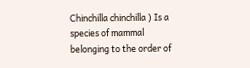Chinchilla chinchilla ) Is a species of mammal belonging to the order of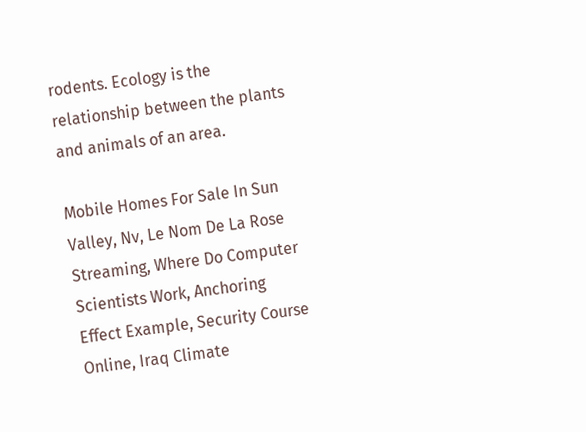rodents. Ecology is the relationship between the plants and animals of an area.

Mobile Homes For Sale In Sun Valley, Nv, Le Nom De La Rose Streaming, Where Do Computer Scientists Work, Anchoring Effect Example, Security Course Online, Iraq Climate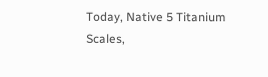Today, Native 5 Titanium Scales,